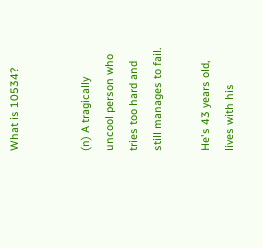What is 10534?


(n) A tragically uncool person who tries too hard and still manages to fail.

He's 43 years old, lives with his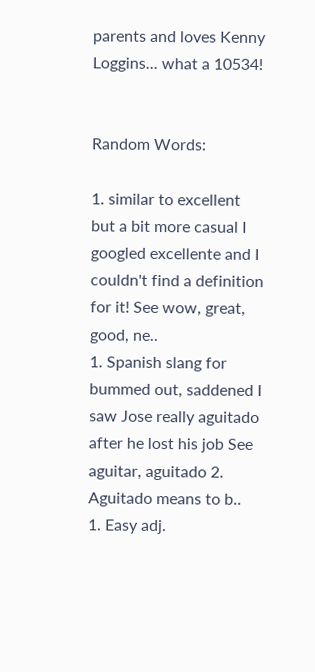parents and loves Kenny Loggins... what a 10534!


Random Words:

1. similar to excellent but a bit more casual I googled excellente and I couldn't find a definition for it! See wow, great, good, ne..
1. Spanish slang for bummed out, saddened I saw Jose really aguitado after he lost his job See aguitar, aguitado 2. Aguitado means to b..
1. Easy adj.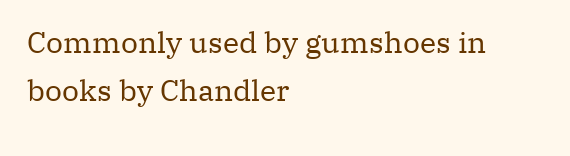Commonly used by gumshoes in books by Chandler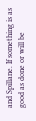and Spillane. If something is as good as done or will be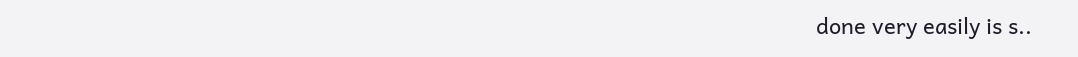done very easily is s..